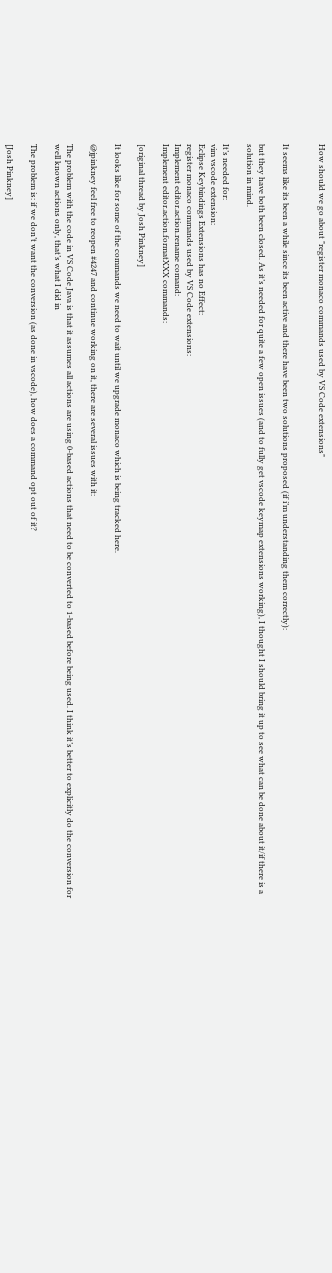How should we go about "register monaco commands used by VS Code extensions"


It seems like its been a while since its been active and there have been two solutions proposed (if i’m understanding them correctly):

but they have both been closed. As it’s needed for quite a few open issues (and to fully get vscode keymap extensions working), I thought I should bring it up to see what can be done about it/if there is a solution in mind.

It’s needed for:
vim vscode extension:
Eclipse Keybindings Extensions has no Effect:
register monaco commands used by VS Code extensions:
Implement editor.action.rename comand:
Implement editor.action.formatXXX commands:

[original thread by Josh Pinkney]

It looks like for some of the commands we need to wait until we upgrade monaco which is being tracked here.

@jpinkney feel free to reopen #4247 and continue working on it, there are several issues with it:

The problem with the code in VS Code Java is that it assumes all actions are using 0-based actions that need to be converted to 1-based before being used. I think it’s better to explicitly do the conversion for well known actions only, that’s what I did in

The problem is: if we don’t want the conversion (as done in vscode), how does a command opt out of it?

[Josh Pinkney]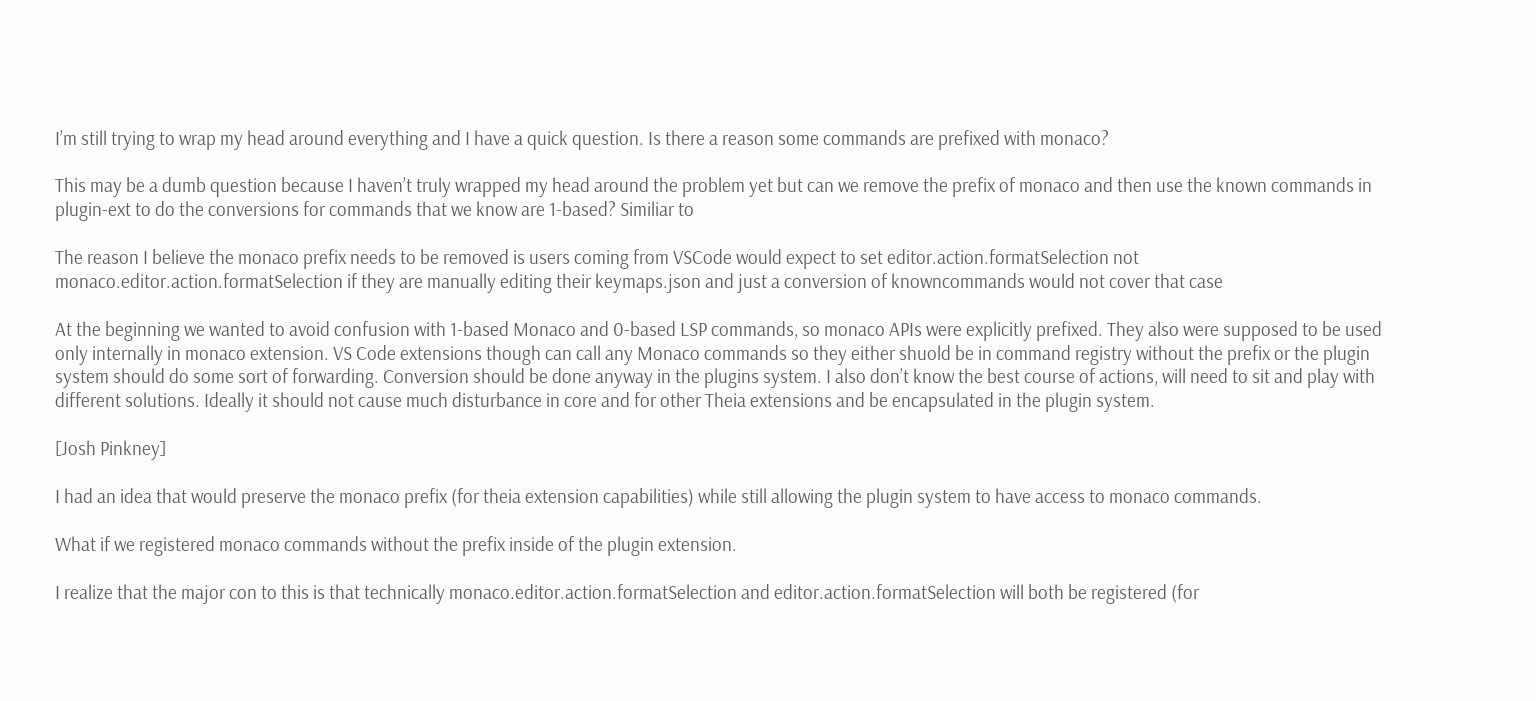I’m still trying to wrap my head around everything and I have a quick question. Is there a reason some commands are prefixed with monaco?

This may be a dumb question because I haven’t truly wrapped my head around the problem yet but can we remove the prefix of monaco and then use the known commands in plugin-ext to do the conversions for commands that we know are 1-based? Similiar to

The reason I believe the monaco prefix needs to be removed is users coming from VSCode would expect to set editor.action.formatSelection not monaco.editor.action.formatSelection if they are manually editing their keymaps.json and just a conversion of knowncommands would not cover that case

At the beginning we wanted to avoid confusion with 1-based Monaco and 0-based LSP commands, so monaco APIs were explicitly prefixed. They also were supposed to be used only internally in monaco extension. VS Code extensions though can call any Monaco commands so they either shuold be in command registry without the prefix or the plugin system should do some sort of forwarding. Conversion should be done anyway in the plugins system. I also don’t know the best course of actions, will need to sit and play with different solutions. Ideally it should not cause much disturbance in core and for other Theia extensions and be encapsulated in the plugin system.

[Josh Pinkney]

I had an idea that would preserve the monaco prefix (for theia extension capabilities) while still allowing the plugin system to have access to monaco commands.

What if we registered monaco commands without the prefix inside of the plugin extension.

I realize that the major con to this is that technically monaco.editor.action.formatSelection and editor.action.formatSelection will both be registered (for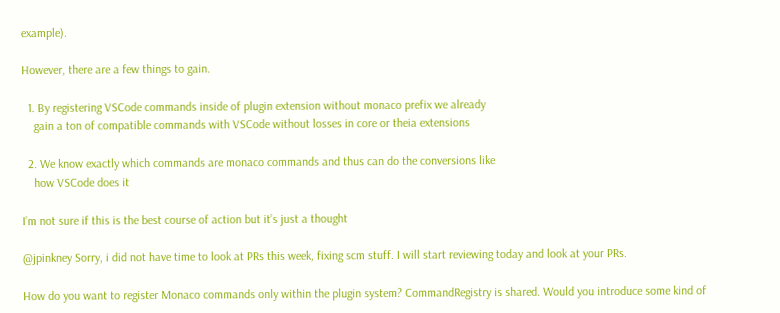example).

However, there are a few things to gain.

  1. By registering VSCode commands inside of plugin extension without monaco prefix we already
    gain a ton of compatible commands with VSCode without losses in core or theia extensions

  2. We know exactly which commands are monaco commands and thus can do the conversions like
    how VSCode does it

I’m not sure if this is the best course of action but it’s just a thought

@jpinkney Sorry, i did not have time to look at PRs this week, fixing scm stuff. I will start reviewing today and look at your PRs.

How do you want to register Monaco commands only within the plugin system? CommandRegistry is shared. Would you introduce some kind of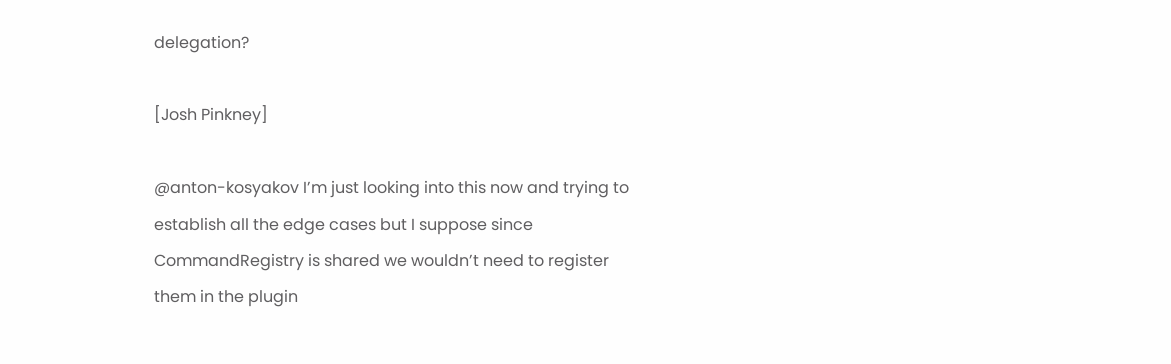delegation?

[Josh Pinkney]

@anton-kosyakov I’m just looking into this now and trying to establish all the edge cases but I suppose since CommandRegistry is shared we wouldn’t need to register them in the plugin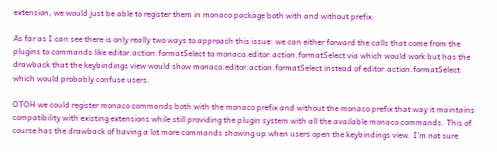extension, we would just be able to register them in monaco package both with and without prefix.

As far as I can see there is only really two ways to approach this issue: we can either forward the calls that come from the plugins to commands like editor.action.formatSelect to monaco.editor.action.formatSelect via which would work but has the drawback that the keybindings view would show monaco.editor.action.formatSelect instead of editor.action.formatSelect which would probably confuse users.

OTOH we could register monaco commands both with the monaco prefix and without the monaco prefix that way it maintains compatibility with existing extensions while still providing the plugin system with all the available monaco commands. This of course has the drawback of having a lot more commands showing up when users open the keybindings view. I’m not sure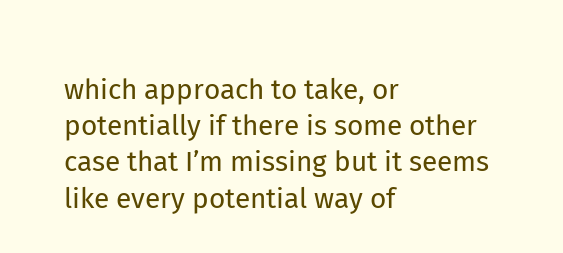which approach to take, or potentially if there is some other case that I’m missing but it seems like every potential way of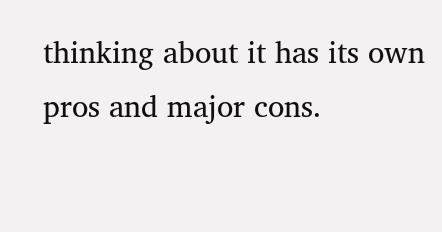thinking about it has its own pros and major cons.